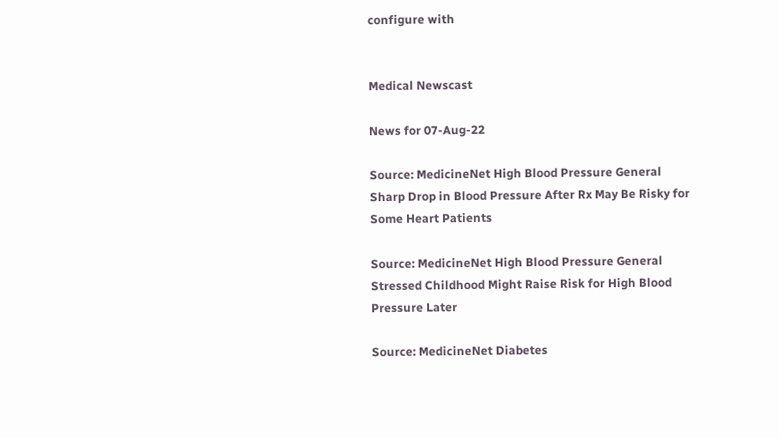configure with


Medical Newscast

News for 07-Aug-22

Source: MedicineNet High Blood Pressure General
Sharp Drop in Blood Pressure After Rx May Be Risky for Some Heart Patients

Source: MedicineNet High Blood Pressure General
Stressed Childhood Might Raise Risk for High Blood Pressure Later

Source: MedicineNet Diabetes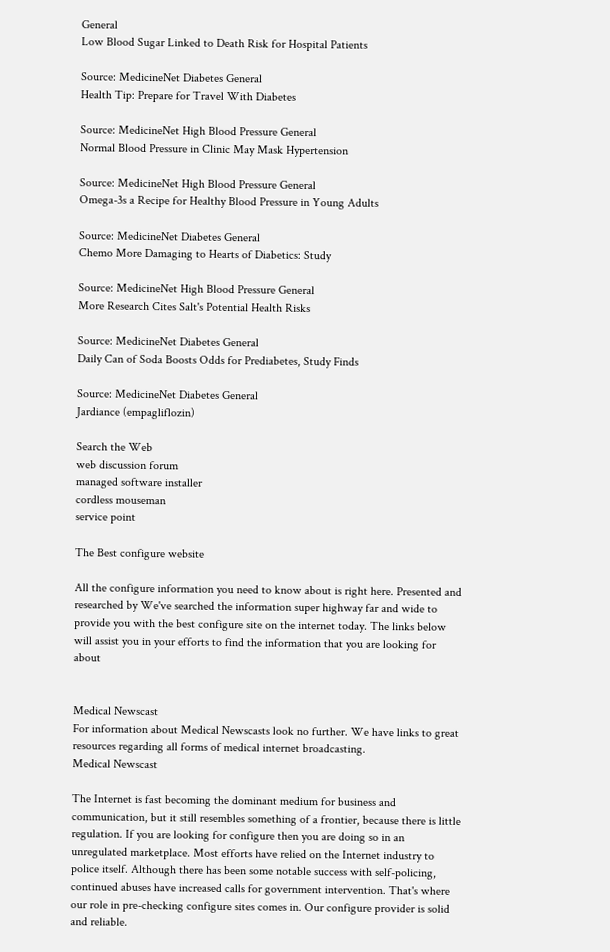General
Low Blood Sugar Linked to Death Risk for Hospital Patients

Source: MedicineNet Diabetes General
Health Tip: Prepare for Travel With Diabetes

Source: MedicineNet High Blood Pressure General
Normal Blood Pressure in Clinic May Mask Hypertension

Source: MedicineNet High Blood Pressure General
Omega-3s a Recipe for Healthy Blood Pressure in Young Adults

Source: MedicineNet Diabetes General
Chemo More Damaging to Hearts of Diabetics: Study

Source: MedicineNet High Blood Pressure General
More Research Cites Salt's Potential Health Risks

Source: MedicineNet Diabetes General
Daily Can of Soda Boosts Odds for Prediabetes, Study Finds

Source: MedicineNet Diabetes General
Jardiance (empagliflozin)

Search the Web
web discussion forum
managed software installer
cordless mouseman
service point

The Best configure website

All the configure information you need to know about is right here. Presented and researched by We've searched the information super highway far and wide to provide you with the best configure site on the internet today. The links below will assist you in your efforts to find the information that you are looking for about


Medical Newscast
For information about Medical Newscasts look no further. We have links to great resources regarding all forms of medical internet broadcasting.
Medical Newscast

The Internet is fast becoming the dominant medium for business and communication, but it still resembles something of a frontier, because there is little regulation. If you are looking for configure then you are doing so in an unregulated marketplace. Most efforts have relied on the Internet industry to police itself. Although there has been some notable success with self-policing, continued abuses have increased calls for government intervention. That's where our role in pre-checking configure sites comes in. Our configure provider is solid and reliable.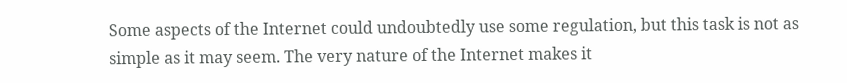Some aspects of the Internet could undoubtedly use some regulation, but this task is not as simple as it may seem. The very nature of the Internet makes it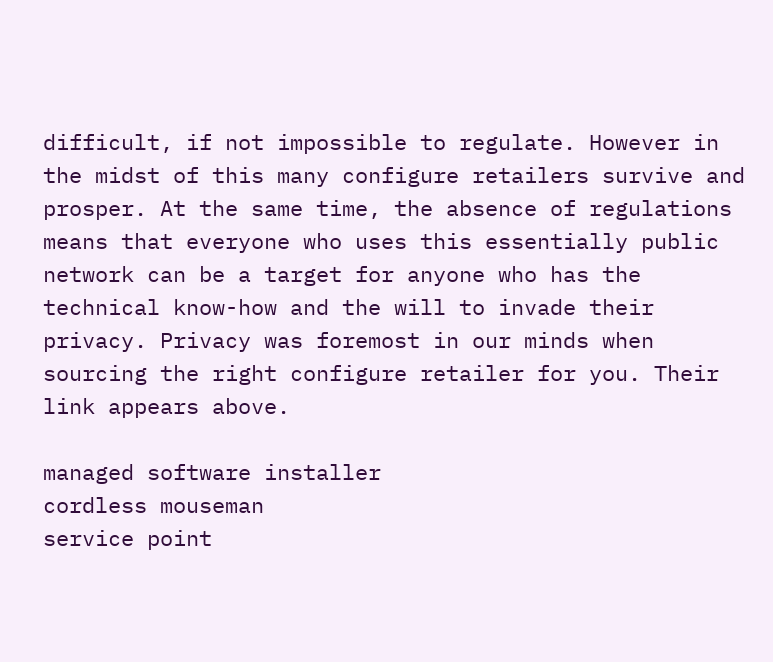difficult, if not impossible to regulate. However in the midst of this many configure retailers survive and prosper. At the same time, the absence of regulations means that everyone who uses this essentially public network can be a target for anyone who has the technical know-how and the will to invade their privacy. Privacy was foremost in our minds when sourcing the right configure retailer for you. Their link appears above.

managed software installer
cordless mouseman
service point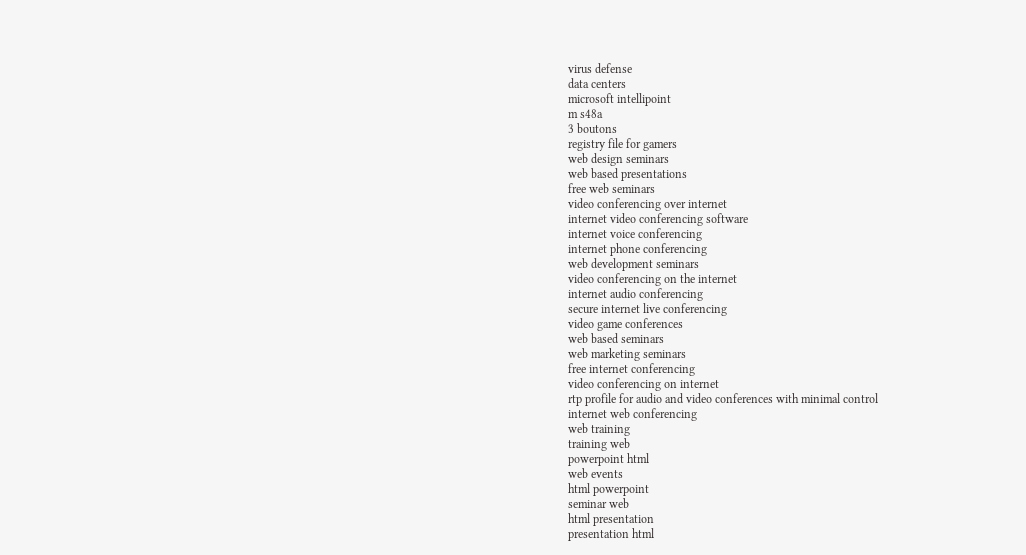virus defense
data centers
microsoft intellipoint
m s48a
3 boutons
registry file for gamers
web design seminars
web based presentations
free web seminars
video conferencing over internet
internet video conferencing software
internet voice conferencing
internet phone conferencing
web development seminars
video conferencing on the internet
internet audio conferencing
secure internet live conferencing
video game conferences
web based seminars
web marketing seminars
free internet conferencing
video conferencing on internet
rtp profile for audio and video conferences with minimal control
internet web conferencing
web training
training web
powerpoint html
web events
html powerpoint
seminar web
html presentation
presentation html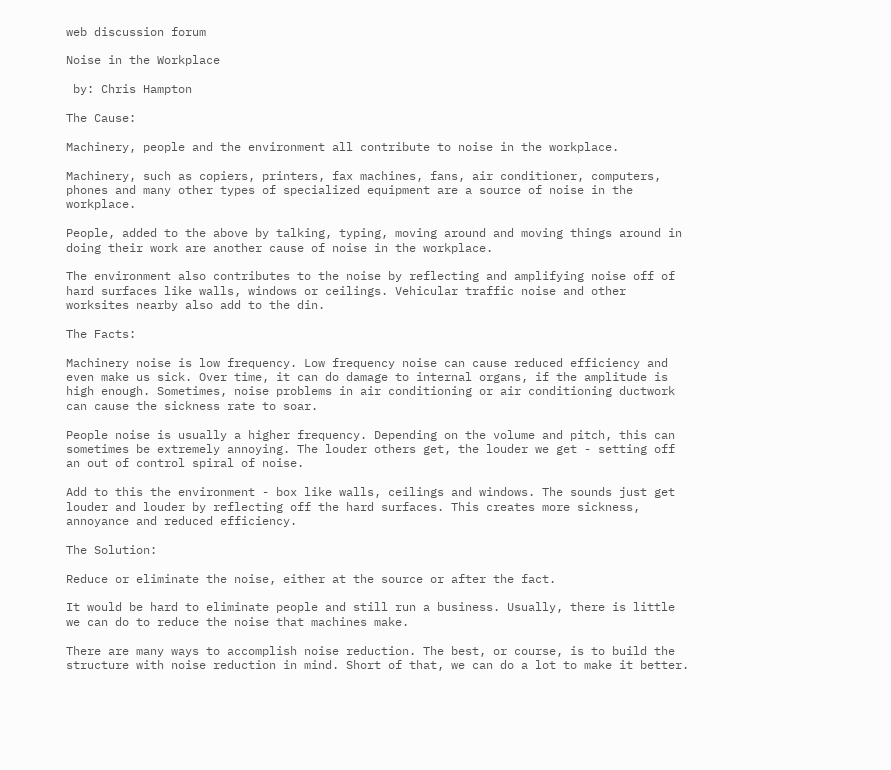web discussion forum

Noise in the Workplace

 by: Chris Hampton

The Cause:

Machinery, people and the environment all contribute to noise in the workplace.

Machinery, such as copiers, printers, fax machines, fans, air conditioner, computers, phones and many other types of specialized equipment are a source of noise in the workplace.

People, added to the above by talking, typing, moving around and moving things around in doing their work are another cause of noise in the workplace.

The environment also contributes to the noise by reflecting and amplifying noise off of hard surfaces like walls, windows or ceilings. Vehicular traffic noise and other worksites nearby also add to the din.

The Facts:

Machinery noise is low frequency. Low frequency noise can cause reduced efficiency and even make us sick. Over time, it can do damage to internal organs, if the amplitude is high enough. Sometimes, noise problems in air conditioning or air conditioning ductwork can cause the sickness rate to soar.

People noise is usually a higher frequency. Depending on the volume and pitch, this can sometimes be extremely annoying. The louder others get, the louder we get - setting off an out of control spiral of noise.

Add to this the environment - box like walls, ceilings and windows. The sounds just get louder and louder by reflecting off the hard surfaces. This creates more sickness, annoyance and reduced efficiency.

The Solution:

Reduce or eliminate the noise, either at the source or after the fact.

It would be hard to eliminate people and still run a business. Usually, there is little we can do to reduce the noise that machines make.

There are many ways to accomplish noise reduction. The best, or course, is to build the structure with noise reduction in mind. Short of that, we can do a lot to make it better.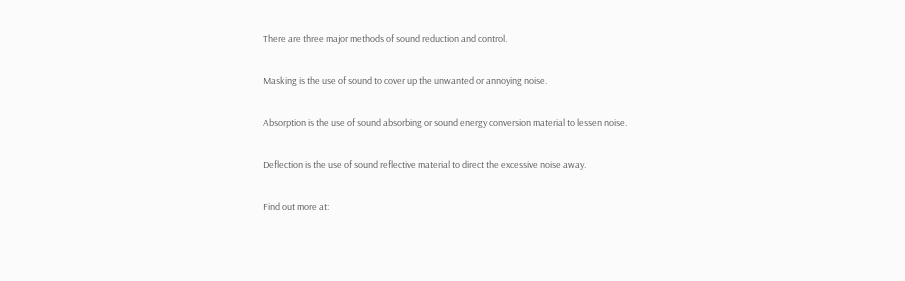There are three major methods of sound reduction and control.

Masking is the use of sound to cover up the unwanted or annoying noise.

Absorption is the use of sound absorbing or sound energy conversion material to lessen noise.

Deflection is the use of sound reflective material to direct the excessive noise away.

Find out more at: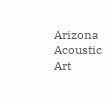Arizona Acoustic Art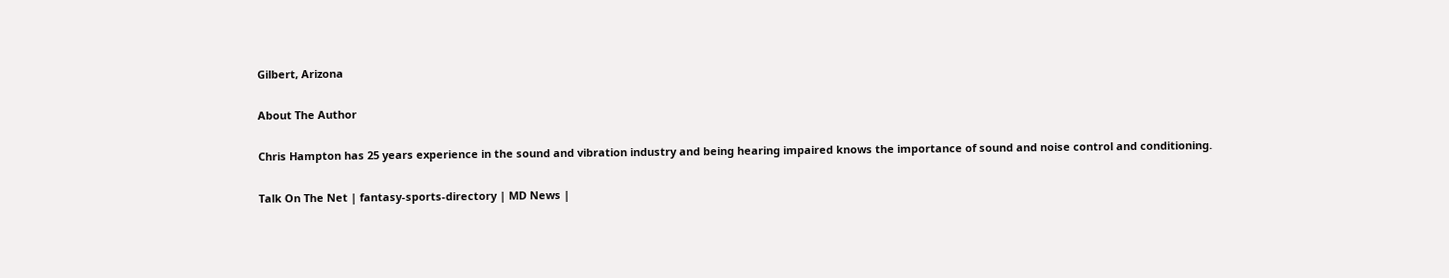Gilbert, Arizona

About The Author

Chris Hampton has 25 years experience in the sound and vibration industry and being hearing impaired knows the importance of sound and noise control and conditioning.

Talk On The Net | fantasy-sports-directory | MD News |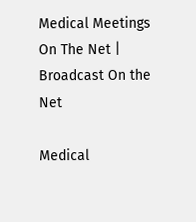Medical Meetings On The Net | Broadcast On the Net

Medical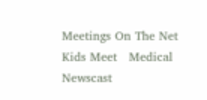Meetings On The Net   Kids Meet   Medical Newscast